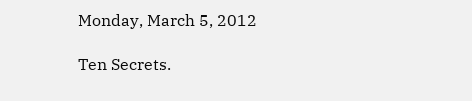Monday, March 5, 2012

Ten Secrets.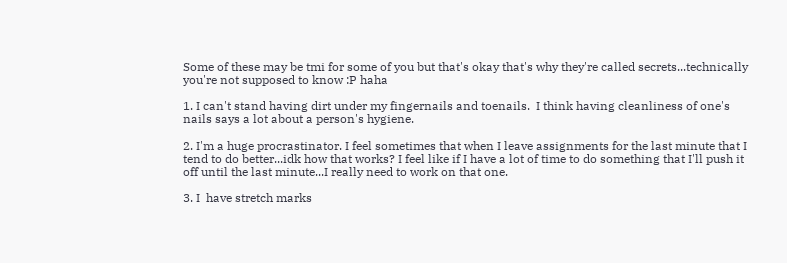Some of these may be tmi for some of you but that's okay that's why they're called secrets...technically you're not supposed to know :P haha

1. I can't stand having dirt under my fingernails and toenails.  I think having cleanliness of one's nails says a lot about a person's hygiene.

2. I'm a huge procrastinator. I feel sometimes that when I leave assignments for the last minute that I tend to do better...idk how that works? I feel like if I have a lot of time to do something that I'll push it off until the last minute...I really need to work on that one.

3. I  have stretch marks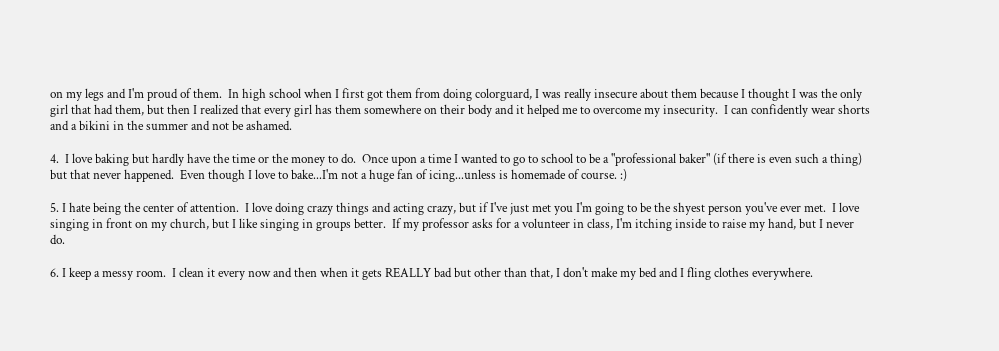on my legs and I'm proud of them.  In high school when I first got them from doing colorguard, I was really insecure about them because I thought I was the only girl that had them, but then I realized that every girl has them somewhere on their body and it helped me to overcome my insecurity.  I can confidently wear shorts and a bikini in the summer and not be ashamed.

4.  I love baking but hardly have the time or the money to do.  Once upon a time I wanted to go to school to be a "professional baker" (if there is even such a thing) but that never happened.  Even though I love to bake...I'm not a huge fan of icing...unless is homemade of course. :)

5. I hate being the center of attention.  I love doing crazy things and acting crazy, but if I've just met you I'm going to be the shyest person you've ever met.  I love singing in front on my church, but I like singing in groups better.  If my professor asks for a volunteer in class, I'm itching inside to raise my hand, but I never do.

6. I keep a messy room.  I clean it every now and then when it gets REALLY bad but other than that, I don't make my bed and I fling clothes everywhere.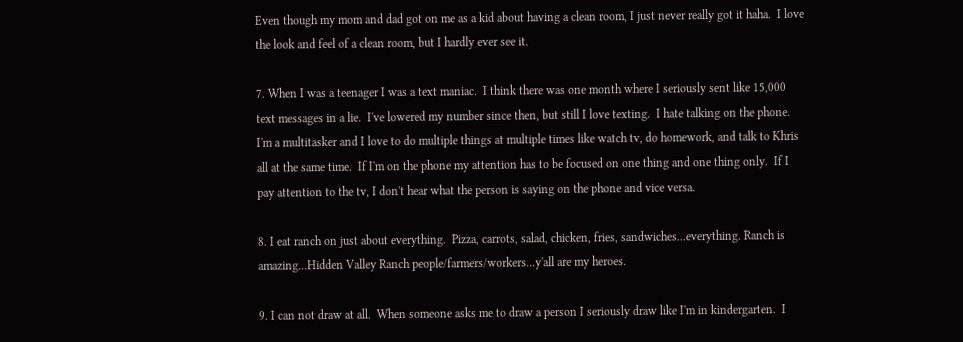Even though my mom and dad got on me as a kid about having a clean room, I just never really got it haha.  I love the look and feel of a clean room, but I hardly ever see it.

7. When I was a teenager I was a text maniac.  I think there was one month where I seriously sent like 15,000 text messages in a lie.  I've lowered my number since then, but still I love texting.  I hate talking on the phone.  I'm a multitasker and I love to do multiple things at multiple times like watch tv, do homework, and talk to Khris all at the same time.  If I'm on the phone my attention has to be focused on one thing and one thing only.  If I pay attention to the tv, I don't hear what the person is saying on the phone and vice versa.

8. I eat ranch on just about everything.  Pizza, carrots, salad, chicken, fries, sandwiches...everything. Ranch is amazing...Hidden Valley Ranch people/farmers/workers...y'all are my heroes.

9. I can not draw at all.  When someone asks me to draw a person I seriously draw like I'm in kindergarten.  I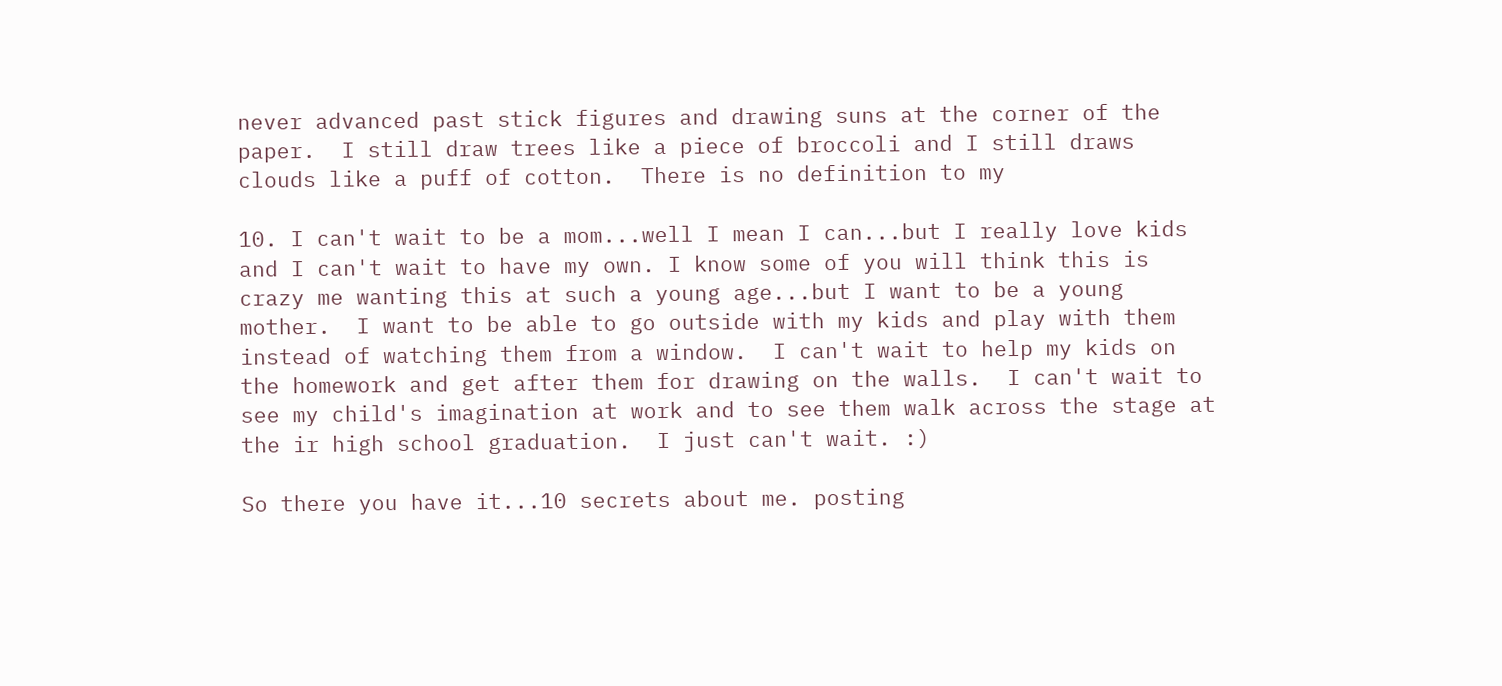never advanced past stick figures and drawing suns at the corner of the paper.  I still draw trees like a piece of broccoli and I still draws clouds like a puff of cotton.  There is no definition to my

10. I can't wait to be a mom...well I mean I can...but I really love kids and I can't wait to have my own. I know some of you will think this is crazy me wanting this at such a young age...but I want to be a young mother.  I want to be able to go outside with my kids and play with them instead of watching them from a window.  I can't wait to help my kids on the homework and get after them for drawing on the walls.  I can't wait to see my child's imagination at work and to see them walk across the stage at the ir high school graduation.  I just can't wait. :)

So there you have it...10 secrets about me. posting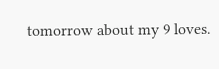tomorrow about my 9 loves.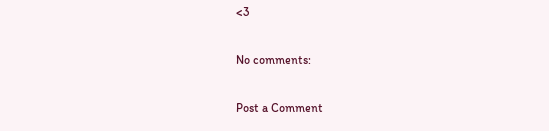<3

No comments:

Post a Comment